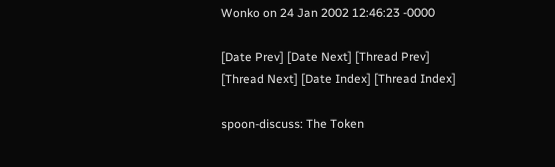Wonko on 24 Jan 2002 12:46:23 -0000

[Date Prev] [Date Next] [Thread Prev] [Thread Next] [Date Index] [Thread Index]

spoon-discuss: The Token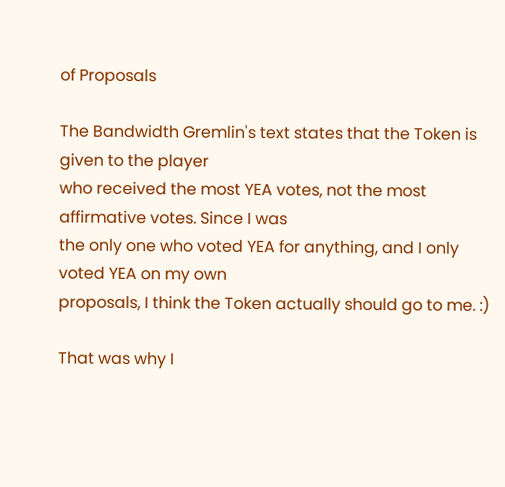of Proposals

The Bandwidth Gremlin's text states that the Token is given to the player
who received the most YEA votes, not the most affirmative votes. Since I was
the only one who voted YEA for anything, and I only voted YEA on my own
proposals, I think the Token actually should go to me. :)

That was why I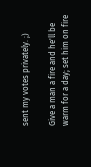sent my votes privately. ;)

Give a man a fire and he'll be warm for a day; set him on fire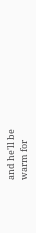and he'll be
warm for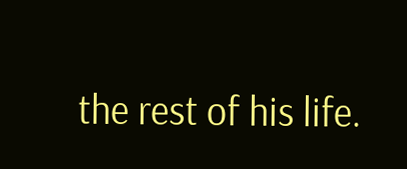the rest of his life.